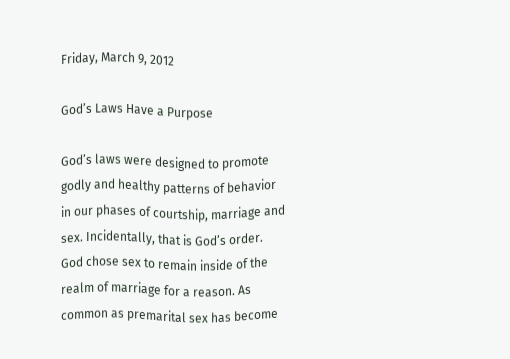Friday, March 9, 2012

God’s Laws Have a Purpose

God’s laws were designed to promote godly and healthy patterns of behavior in our phases of courtship, marriage and sex. Incidentally, that is God’s order. God chose sex to remain inside of the realm of marriage for a reason. As common as premarital sex has become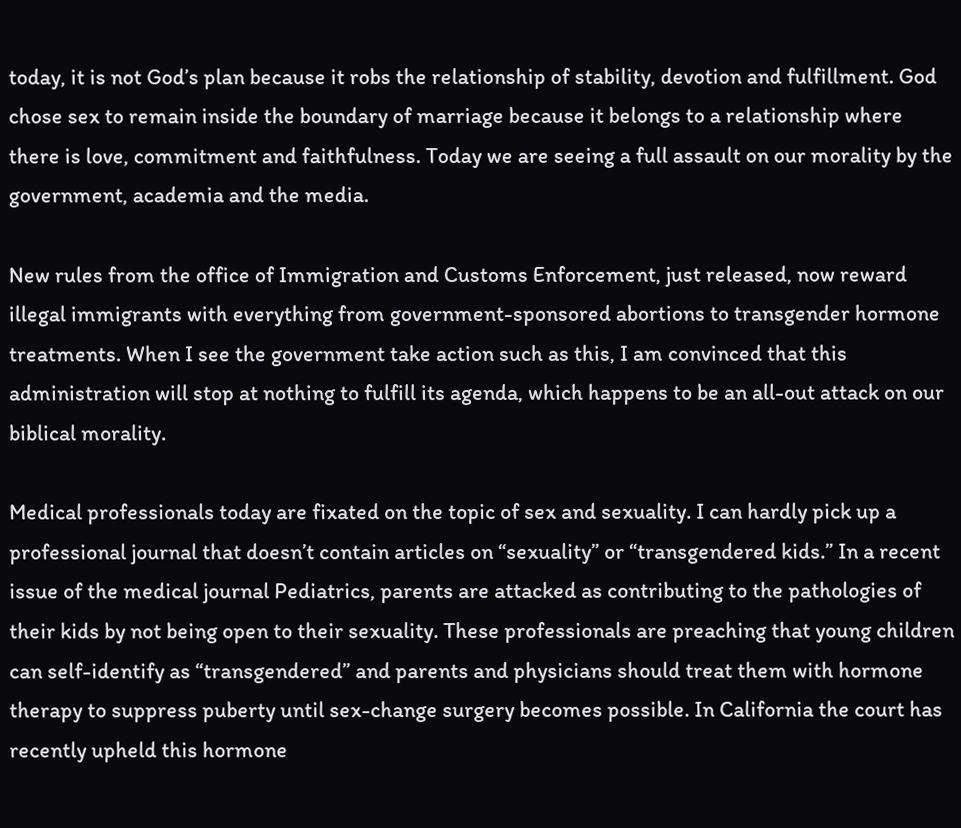today, it is not God’s plan because it robs the relationship of stability, devotion and fulfillment. God chose sex to remain inside the boundary of marriage because it belongs to a relationship where there is love, commitment and faithfulness. Today we are seeing a full assault on our morality by the government, academia and the media.

New rules from the office of Immigration and Customs Enforcement, just released, now reward illegal immigrants with everything from government-sponsored abortions to transgender hormone treatments. When I see the government take action such as this, I am convinced that this administration will stop at nothing to fulfill its agenda, which happens to be an all-out attack on our biblical morality.

Medical professionals today are fixated on the topic of sex and sexuality. I can hardly pick up a professional journal that doesn’t contain articles on “sexuality” or “transgendered kids.” In a recent issue of the medical journal Pediatrics, parents are attacked as contributing to the pathologies of their kids by not being open to their sexuality. These professionals are preaching that young children can self-identify as “transgendered” and parents and physicians should treat them with hormone therapy to suppress puberty until sex-change surgery becomes possible. In California the court has recently upheld this hormone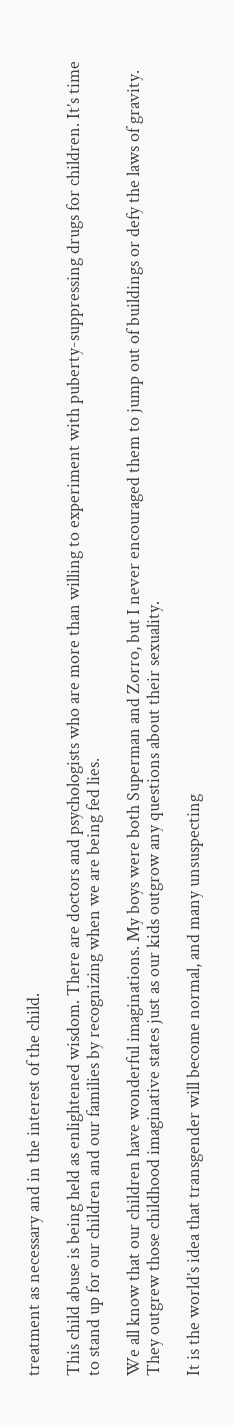treatment as necessary and in the interest of the child.

This child abuse is being held as enlightened wisdom. There are doctors and psychologists who are more than willing to experiment with puberty-suppressing drugs for children. It’s time to stand up for our children and our families by recognizing when we are being fed lies.

We all know that our children have wonderful imaginations. My boys were both Superman and Zorro, but I never encouraged them to jump out of buildings or defy the laws of gravity. They outgrew those childhood imaginative states just as our kids outgrow any questions about their sexuality.

It is the world’s idea that transgender will become normal, and many unsuspecting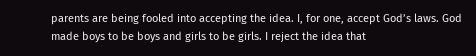parents are being fooled into accepting the idea. I, for one, accept God’s laws. God made boys to be boys and girls to be girls. I reject the idea that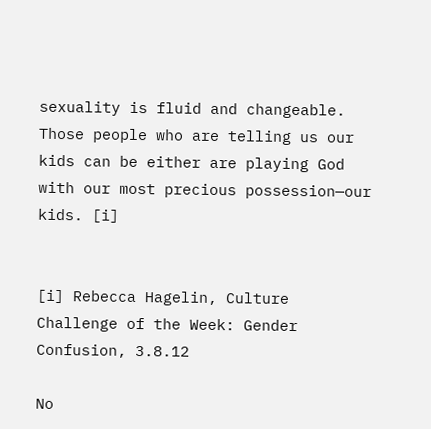sexuality is fluid and changeable. Those people who are telling us our kids can be either are playing God with our most precious possession—our kids. [i]


[i] Rebecca Hagelin, Culture Challenge of the Week: Gender Confusion, 3.8.12

No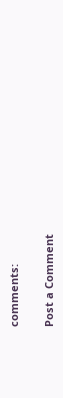comments:

Post a Comment